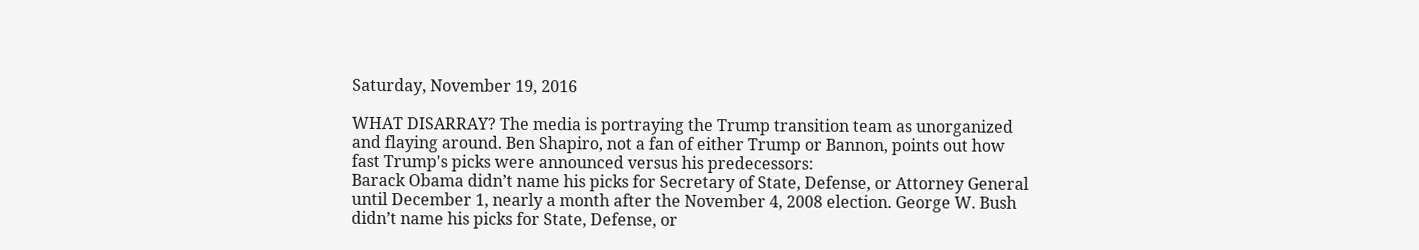Saturday, November 19, 2016

WHAT DISARRAY? The media is portraying the Trump transition team as unorganized and flaying around. Ben Shapiro, not a fan of either Trump or Bannon, points out how fast Trump's picks were announced versus his predecessors:
Barack Obama didn’t name his picks for Secretary of State, Defense, or Attorney General until December 1, nearly a month after the November 4, 2008 election. George W. Bush didn’t name his picks for State, Defense, or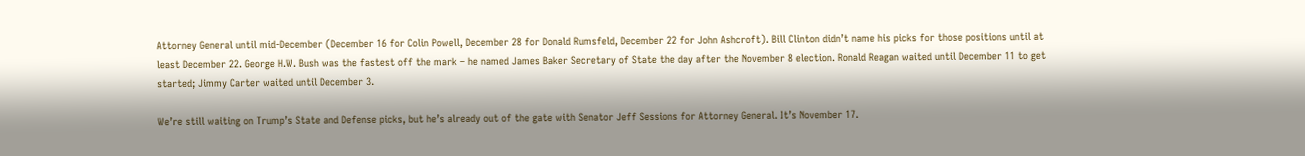Attorney General until mid-December (December 16 for Colin Powell, December 28 for Donald Rumsfeld, December 22 for John Ashcroft). Bill Clinton didn’t name his picks for those positions until at least December 22. George H.W. Bush was the fastest off the mark – he named James Baker Secretary of State the day after the November 8 election. Ronald Reagan waited until December 11 to get started; Jimmy Carter waited until December 3.

We’re still waiting on Trump’s State and Defense picks, but he’s already out of the gate with Senator Jeff Sessions for Attorney General. It’s November 17.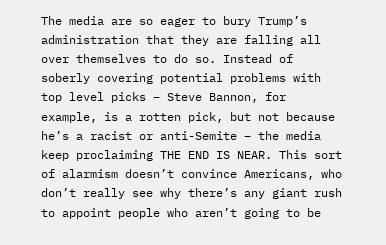The media are so eager to bury Trump’s administration that they are falling all over themselves to do so. Instead of soberly covering potential problems with top level picks – Steve Bannon, for example, is a rotten pick, but not because he’s a racist or anti-Semite – the media keep proclaiming THE END IS NEAR. This sort of alarmism doesn’t convince Americans, who don’t really see why there’s any giant rush to appoint people who aren’t going to be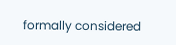formally considered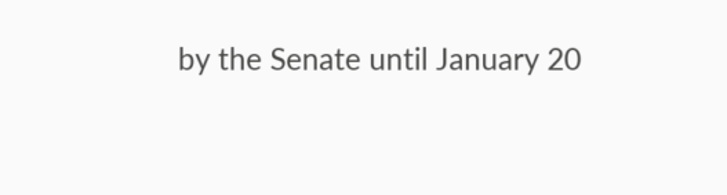by the Senate until January 20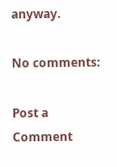anyway.

No comments:

Post a Comment